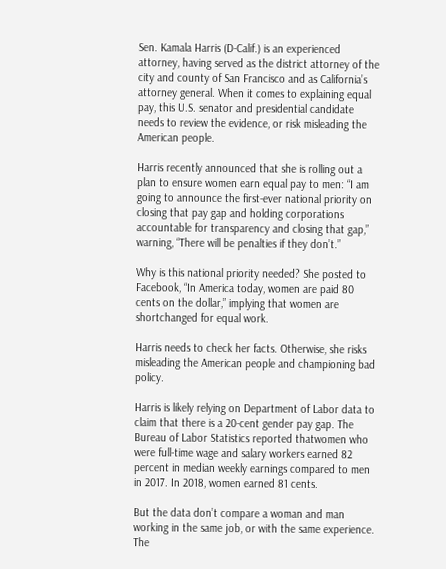Sen. Kamala Harris (D-Calif.) is an experienced attorney, having served as the district attorney of the city and county of San Francisco and as California’s attorney general. When it comes to explaining equal pay, this U.S. senator and presidential candidate needs to review the evidence, or risk misleading the American people.

Harris recently announced that she is rolling out a plan to ensure women earn equal pay to men: “I am going to announce the first-ever national priority on closing that pay gap and holding corporations accountable for transparency and closing that gap,” warning, “There will be penalties if they don’t.”

Why is this national priority needed? She posted to Facebook, “In America today, women are paid 80 cents on the dollar,” implying that women are shortchanged for equal work.

Harris needs to check her facts. Otherwise, she risks misleading the American people and championing bad policy.

Harris is likely relying on Department of Labor data to claim that there is a 20-cent gender pay gap. The Bureau of Labor Statistics reported thatwomen who were full-time wage and salary workers earned 82 percent in median weekly earnings compared to men in 2017. In 2018, women earned 81 cents.

But the data don’t compare a woman and man working in the same job, or with the same experience. The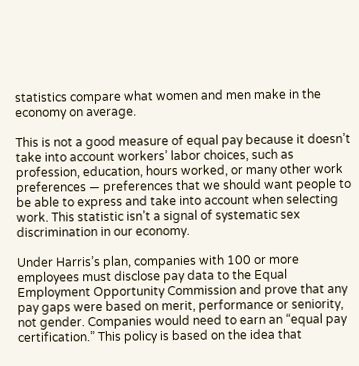statistics compare what women and men make in the economy on average.

This is not a good measure of equal pay because it doesn’t take into account workers’ labor choices, such as profession, education, hours worked, or many other work preferences — preferences that we should want people to be able to express and take into account when selecting work. This statistic isn’t a signal of systematic sex discrimination in our economy.

Under Harris’s plan, companies with 100 or more employees must disclose pay data to the Equal Employment Opportunity Commission and prove that any pay gaps were based on merit, performance or seniority, not gender. Companies would need to earn an “equal pay certification.” This policy is based on the idea that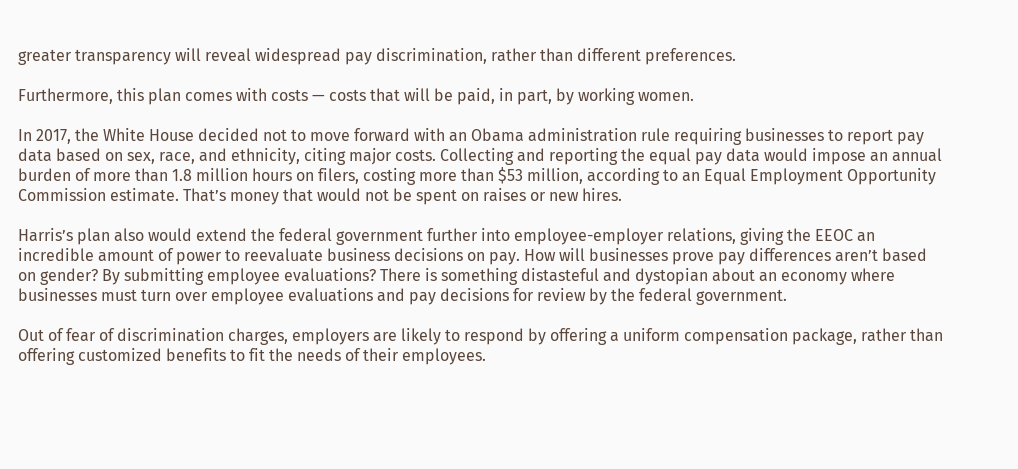greater transparency will reveal widespread pay discrimination, rather than different preferences.

Furthermore, this plan comes with costs — costs that will be paid, in part, by working women.

In 2017, the White House decided not to move forward with an Obama administration rule requiring businesses to report pay data based on sex, race, and ethnicity, citing major costs. Collecting and reporting the equal pay data would impose an annual burden of more than 1.8 million hours on filers, costing more than $53 million, according to an Equal Employment Opportunity Commission estimate. That’s money that would not be spent on raises or new hires.

Harris’s plan also would extend the federal government further into employee-employer relations, giving the EEOC an incredible amount of power to reevaluate business decisions on pay. How will businesses prove pay differences aren’t based on gender? By submitting employee evaluations? There is something distasteful and dystopian about an economy where businesses must turn over employee evaluations and pay decisions for review by the federal government.

Out of fear of discrimination charges, employers are likely to respond by offering a uniform compensation package, rather than offering customized benefits to fit the needs of their employees.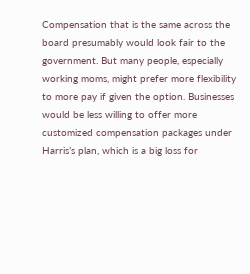Compensation that is the same across the board presumably would look fair to the government. But many people, especially working moms, might prefer more flexibility to more pay if given the option. Businesses would be less willing to offer more customized compensation packages under Harris’s plan, which is a big loss for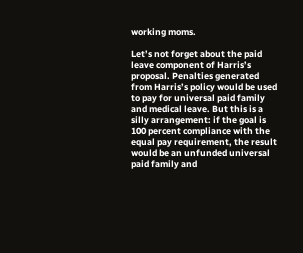working moms.

Let’s not forget about the paid leave component of Harris’s proposal. Penalties generated from Harris’s policy would be used to pay for universal paid family and medical leave. But this is a silly arrangement: if the goal is 100 percent compliance with the equal pay requirement, the result would be an unfunded universal paid family and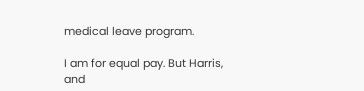medical leave program.

I am for equal pay. But Harris, and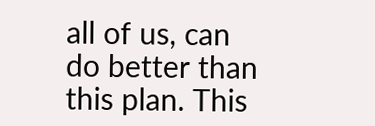all of us, can do better than this plan. This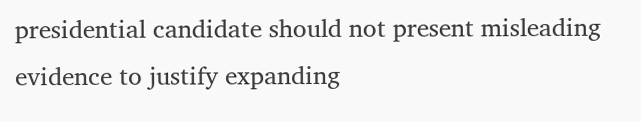presidential candidate should not present misleading evidence to justify expanding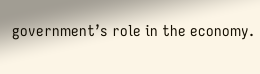government’s role in the economy.